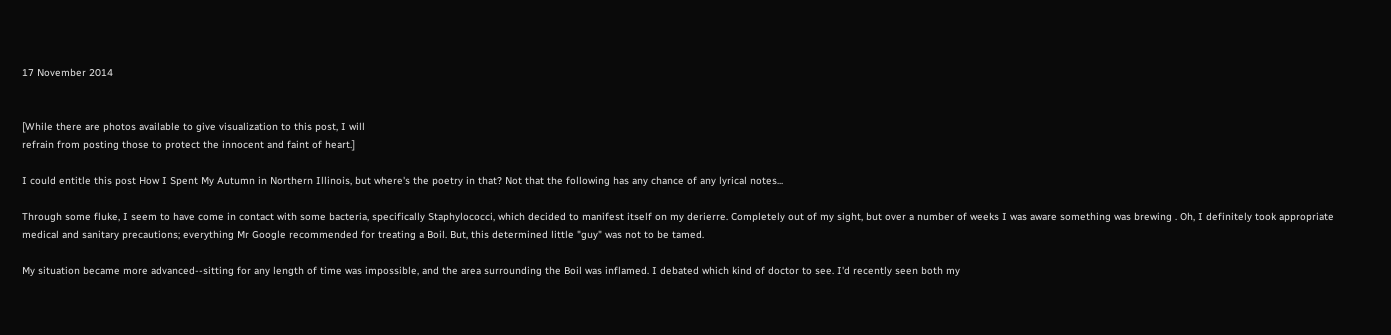17 November 2014


[While there are photos available to give visualization to this post, I will
refrain from posting those to protect the innocent and faint of heart.]

I could entitle this post How I Spent My Autumn in Northern Illinois, but where's the poetry in that? Not that the following has any chance of any lyrical notes...

Through some fluke, I seem to have come in contact with some bacteria, specifically Staphylococci, which decided to manifest itself on my derierre. Completely out of my sight, but over a number of weeks I was aware something was brewing . Oh, I definitely took appropriate medical and sanitary precautions; everything Mr Google recommended for treating a Boil. But, this determined little "guy" was not to be tamed.

My situation became more advanced--sitting for any length of time was impossible, and the area surrounding the Boil was inflamed. I debated which kind of doctor to see. I'd recently seen both my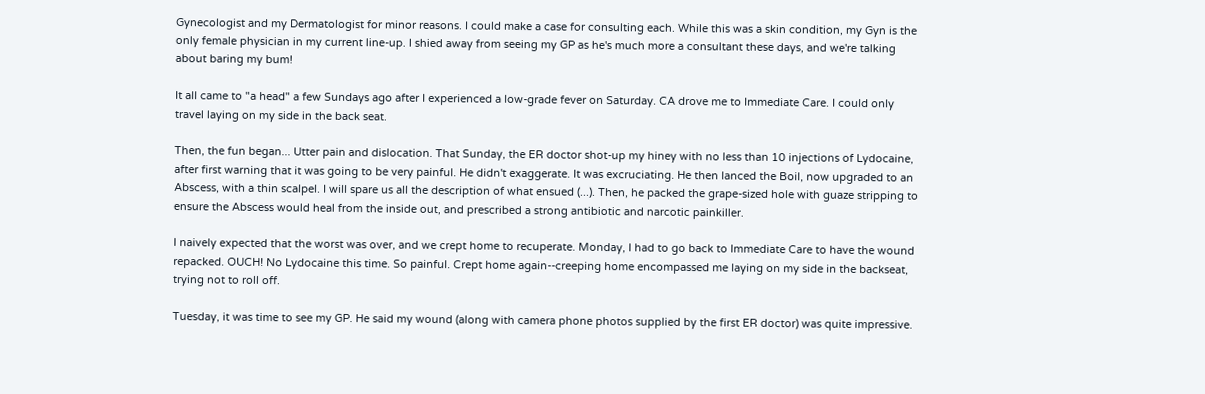Gynecologist and my Dermatologist for minor reasons. I could make a case for consulting each. While this was a skin condition, my Gyn is the only female physician in my current line-up. I shied away from seeing my GP as he's much more a consultant these days, and we're talking about baring my bum!

It all came to "a head" a few Sundays ago after I experienced a low-grade fever on Saturday. CA drove me to Immediate Care. I could only travel laying on my side in the back seat.

Then, the fun began... Utter pain and dislocation. That Sunday, the ER doctor shot-up my hiney with no less than 10 injections of Lydocaine, after first warning that it was going to be very painful. He didn't exaggerate. It was excruciating. He then lanced the Boil, now upgraded to an Abscess, with a thin scalpel. I will spare us all the description of what ensued (...). Then, he packed the grape-sized hole with guaze stripping to ensure the Abscess would heal from the inside out, and prescribed a strong antibiotic and narcotic painkiller.

I naively expected that the worst was over, and we crept home to recuperate. Monday, I had to go back to Immediate Care to have the wound repacked. OUCH! No Lydocaine this time. So painful. Crept home again--creeping home encompassed me laying on my side in the backseat, trying not to roll off.

Tuesday, it was time to see my GP. He said my wound (along with camera phone photos supplied by the first ER doctor) was quite impressive.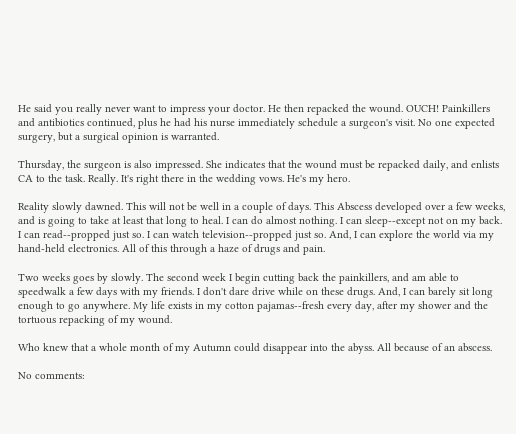He said you really never want to impress your doctor. He then repacked the wound. OUCH! Painkillers and antibiotics continued, plus he had his nurse immediately schedule a surgeon's visit. No one expected surgery, but a surgical opinion is warranted.

Thursday, the surgeon is also impressed. She indicates that the wound must be repacked daily, and enlists CA to the task. Really. It's right there in the wedding vows. He's my hero.

Reality slowly dawned. This will not be well in a couple of days. This Abscess developed over a few weeks, and is going to take at least that long to heal. I can do almost nothing. I can sleep--except not on my back. I can read--propped just so. I can watch television--propped just so. And, I can explore the world via my hand-held electronics. All of this through a haze of drugs and pain.

Two weeks goes by slowly. The second week I begin cutting back the painkillers, and am able to speedwalk a few days with my friends. I don't dare drive while on these drugs. And, I can barely sit long enough to go anywhere. My life exists in my cotton pajamas--fresh every day, after my shower and the tortuous repacking of my wound.

Who knew that a whole month of my Autumn could disappear into the abyss. All because of an abscess.

No comments: